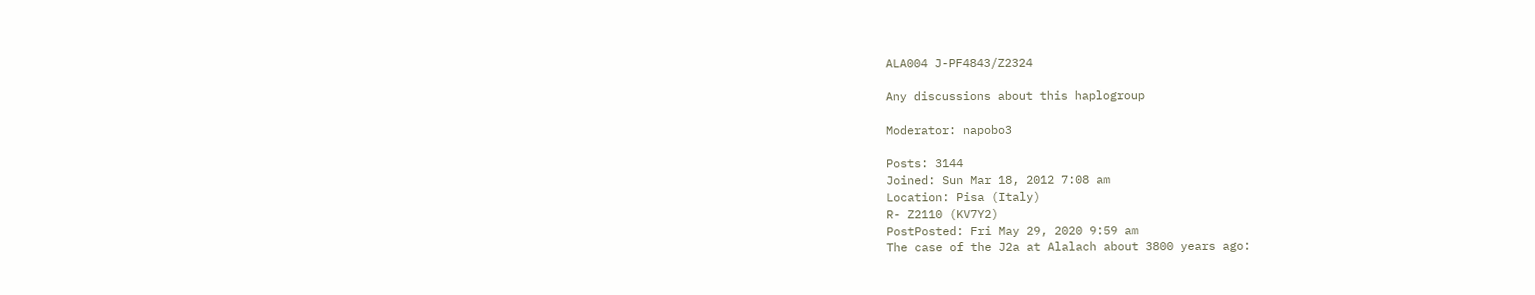ALA004 J-PF4843/Z2324

Any discussions about this haplogroup

Moderator: napobo3

Posts: 3144
Joined: Sun Mar 18, 2012 7:08 am
Location: Pisa (Italy)
R- Z2110 (KV7Y2)
PostPosted: Fri May 29, 2020 9:59 am
The case of the J2a at Alalach about 3800 years ago: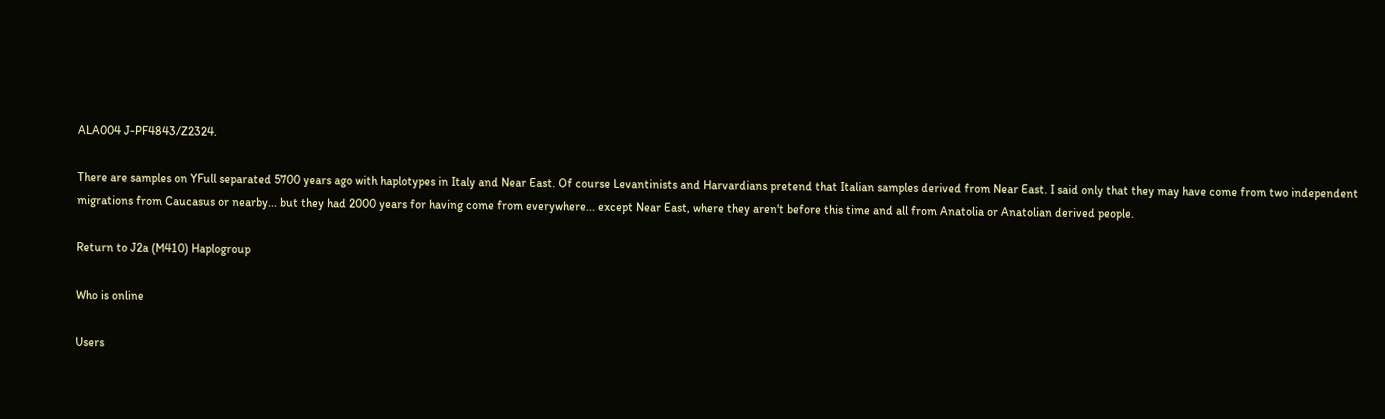ALA004 J-PF4843/Z2324.

There are samples on YFull separated 5700 years ago with haplotypes in Italy and Near East. Of course Levantinists and Harvardians pretend that Italian samples derived from Near East. I said only that they may have come from two independent migrations from Caucasus or nearby... but they had 2000 years for having come from everywhere... except Near East, where they aren't before this time and all from Anatolia or Anatolian derived people.

Return to J2a (M410) Haplogroup

Who is online

Users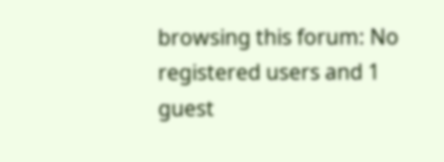browsing this forum: No registered users and 1 guest